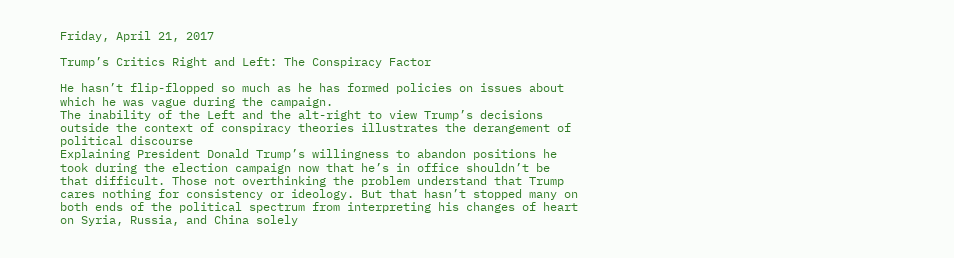Friday, April 21, 2017

Trump’s Critics Right and Left: The Conspiracy Factor

He hasn’t flip-flopped so much as he has formed policies on issues about which he was vague during the campaign.
The inability of the Left and the alt-right to view Trump’s decisions outside the context of conspiracy theories illustrates the derangement of political discourse
Explaining President Donald Trump’s willingness to abandon positions he took during the election campaign now that he’s in office shouldn’t be that difficult. Those not overthinking the problem understand that Trump cares nothing for consistency or ideology. But that hasn’t stopped many on both ends of the political spectrum from interpreting his changes of heart on Syria, Russia, and China solely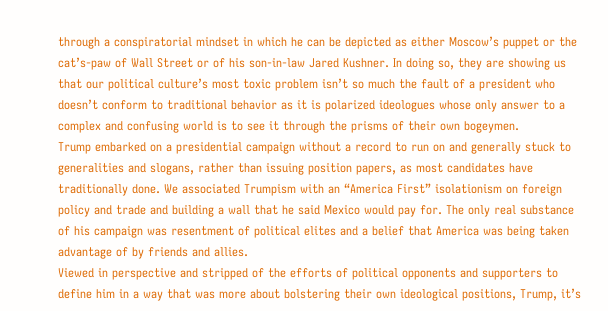through a conspiratorial mindset in which he can be depicted as either Moscow’s puppet or the cat’s-paw of Wall Street or of his son-in-law Jared Kushner. In doing so, they are showing us that our political culture’s most toxic problem isn’t so much the fault of a president who doesn’t conform to traditional behavior as it is polarized ideologues whose only answer to a complex and confusing world is to see it through the prisms of their own bogeymen.
Trump embarked on a presidential campaign without a record to run on and generally stuck to generalities and slogans, rather than issuing position papers, as most candidates have traditionally done. We associated Trumpism with an “America First” isolationism on foreign policy and trade and building a wall that he said Mexico would pay for. The only real substance of his campaign was resentment of political elites and a belief that America was being taken advantage of by friends and allies.
Viewed in perspective and stripped of the efforts of political opponents and supporters to define him in a way that was more about bolstering their own ideological positions, Trump, it’s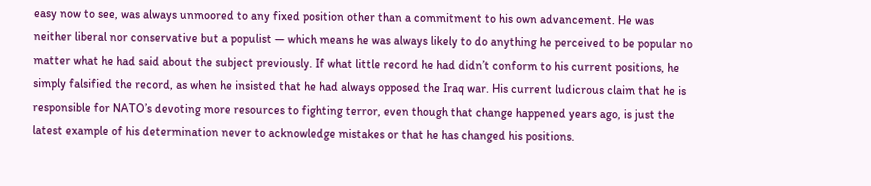easy now to see, was always unmoored to any fixed position other than a commitment to his own advancement. He was neither liberal nor conservative but a populist — which means he was always likely to do anything he perceived to be popular no matter what he had said about the subject previously. If what little record he had didn’t conform to his current positions, he simply falsified the record, as when he insisted that he had always opposed the Iraq war. His current ludicrous claim that he is responsible for NATO’s devoting more resources to fighting terror, even though that change happened years ago, is just the latest example of his determination never to acknowledge mistakes or that he has changed his positions.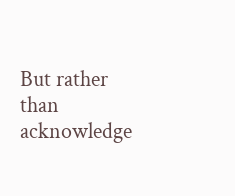But rather than acknowledge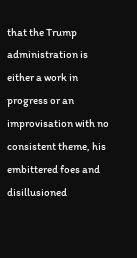that the Trump administration is either a work in progress or an improvisation with no consistent theme, his embittered foes and disillusioned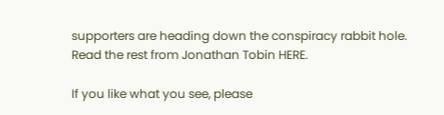supporters are heading down the conspiracy rabbit hole.
Read the rest from Jonathan Tobin HERE.

If you like what you see, please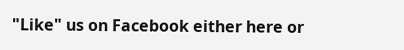"Like" us on Facebook either here or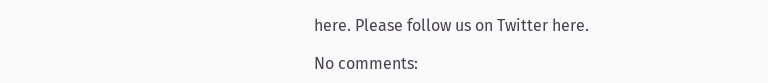here. Please follow us on Twitter here.

No comments: